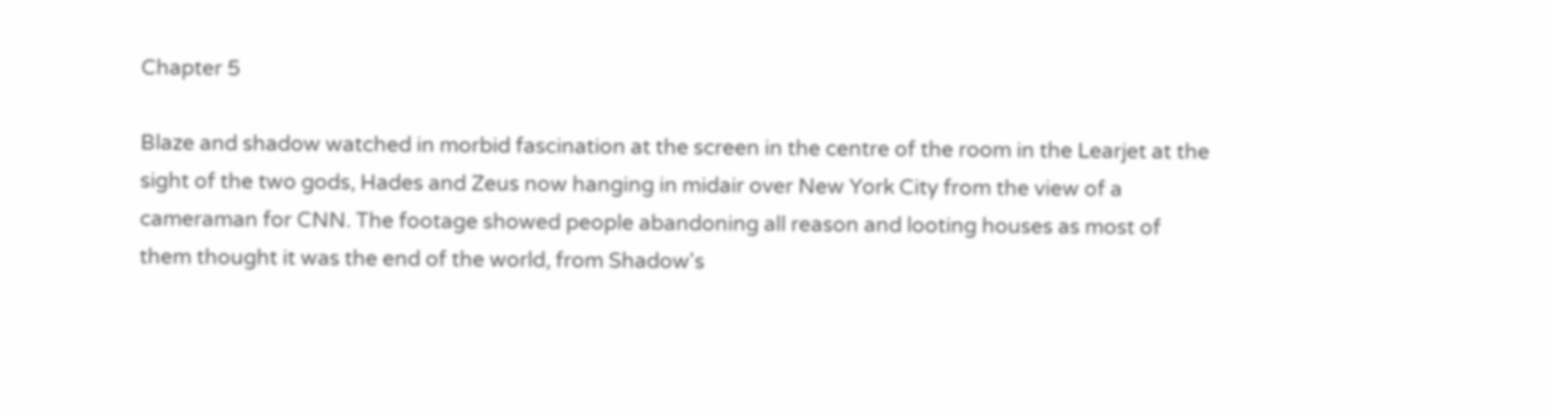Chapter 5

Blaze and shadow watched in morbid fascination at the screen in the centre of the room in the Learjet at the sight of the two gods, Hades and Zeus now hanging in midair over New York City from the view of a cameraman for CNN. The footage showed people abandoning all reason and looting houses as most of them thought it was the end of the world, from Shadow's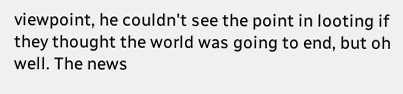viewpoint, he couldn't see the point in looting if they thought the world was going to end, but oh well. The news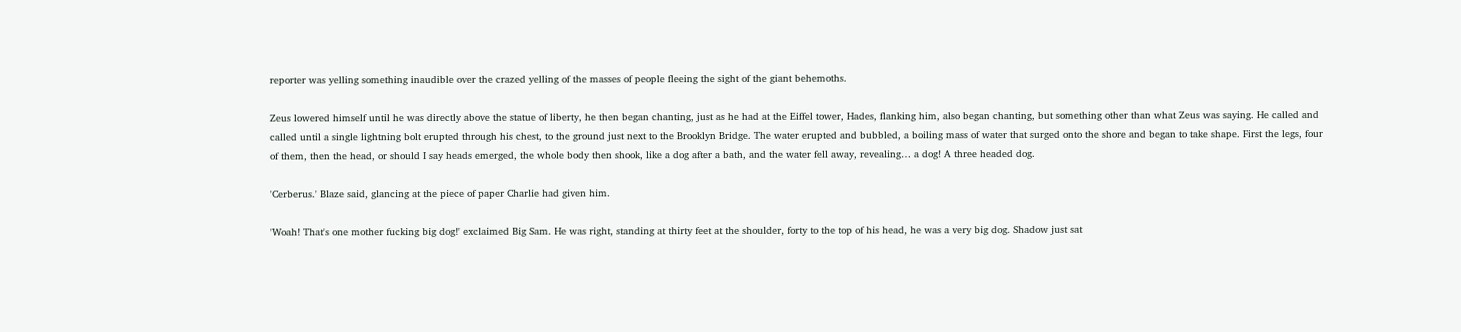reporter was yelling something inaudible over the crazed yelling of the masses of people fleeing the sight of the giant behemoths.

Zeus lowered himself until he was directly above the statue of liberty, he then began chanting, just as he had at the Eiffel tower, Hades, flanking him, also began chanting, but something other than what Zeus was saying. He called and called until a single lightning bolt erupted through his chest, to the ground just next to the Brooklyn Bridge. The water erupted and bubbled, a boiling mass of water that surged onto the shore and began to take shape. First the legs, four of them, then the head, or should I say heads emerged, the whole body then shook, like a dog after a bath, and the water fell away, revealing… a dog! A three headed dog.

'Cerberus.' Blaze said, glancing at the piece of paper Charlie had given him.

'Woah! That's one mother fucking big dog!' exclaimed Big Sam. He was right, standing at thirty feet at the shoulder, forty to the top of his head, he was a very big dog. Shadow just sat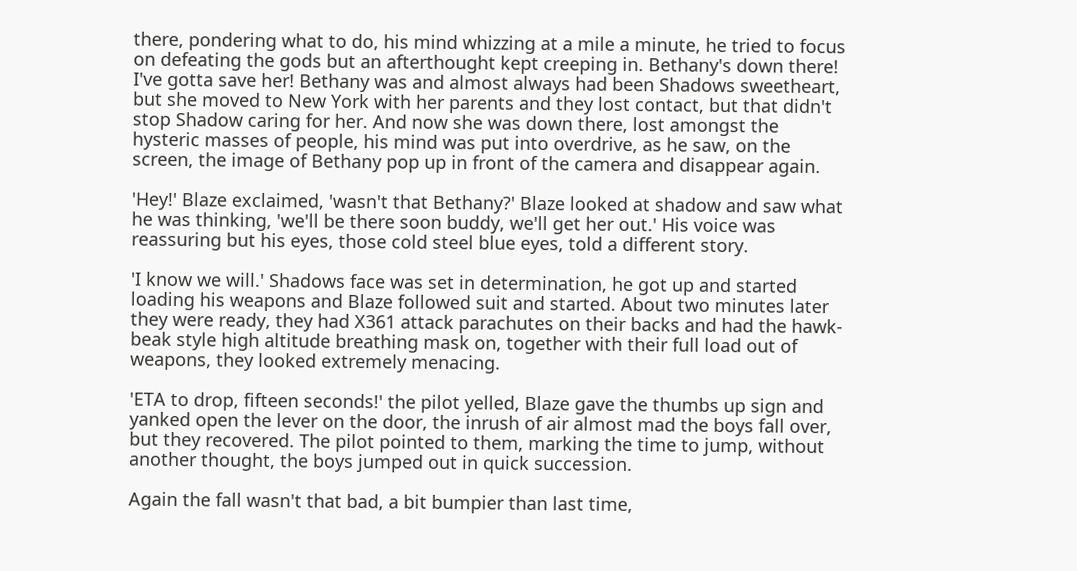there, pondering what to do, his mind whizzing at a mile a minute, he tried to focus on defeating the gods but an afterthought kept creeping in. Bethany's down there! I've gotta save her! Bethany was and almost always had been Shadows sweetheart, but she moved to New York with her parents and they lost contact, but that didn't stop Shadow caring for her. And now she was down there, lost amongst the hysteric masses of people, his mind was put into overdrive, as he saw, on the screen, the image of Bethany pop up in front of the camera and disappear again.

'Hey!' Blaze exclaimed, 'wasn't that Bethany?' Blaze looked at shadow and saw what he was thinking, 'we'll be there soon buddy, we'll get her out.' His voice was reassuring but his eyes, those cold steel blue eyes, told a different story.

'I know we will.' Shadows face was set in determination, he got up and started loading his weapons and Blaze followed suit and started. About two minutes later they were ready, they had X361 attack parachutes on their backs and had the hawk-beak style high altitude breathing mask on, together with their full load out of weapons, they looked extremely menacing.

'ETA to drop, fifteen seconds!' the pilot yelled, Blaze gave the thumbs up sign and yanked open the lever on the door, the inrush of air almost mad the boys fall over, but they recovered. The pilot pointed to them, marking the time to jump, without another thought, the boys jumped out in quick succession.

Again the fall wasn't that bad, a bit bumpier than last time,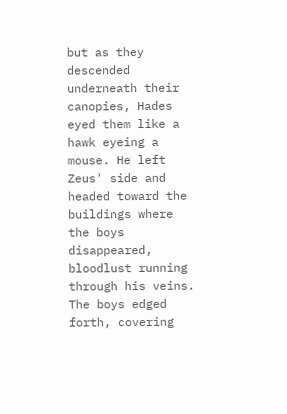but as they descended underneath their canopies, Hades eyed them like a hawk eyeing a mouse. He left Zeus' side and headed toward the buildings where the boys disappeared, bloodlust running through his veins. The boys edged forth, covering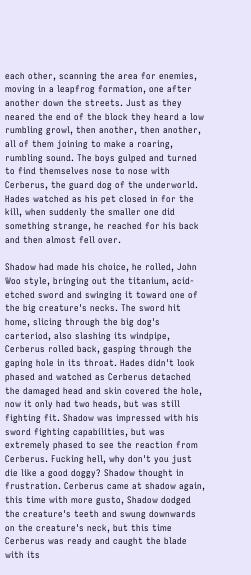each other, scanning the area for enemies, moving in a leapfrog formation, one after another down the streets. Just as they neared the end of the block they heard a low rumbling growl, then another, then another, all of them joining to make a roaring, rumbling sound. The boys gulped and turned to find themselves nose to nose with Cerberus, the guard dog of the underworld. Hades watched as his pet closed in for the kill, when suddenly the smaller one did something strange, he reached for his back and then almost fell over.

Shadow had made his choice, he rolled, John Woo style, bringing out the titanium, acid-etched sword and swinging it toward one of the big creature's necks. The sword hit home, slicing through the big dog's carteriod, also slashing its windpipe, Cerberus rolled back, gasping through the gaping hole in its throat. Hades didn't look phased and watched as Cerberus detached the damaged head and skin covered the hole, now it only had two heads, but was still fighting fit. Shadow was impressed with his sword fighting capabilities, but was extremely phased to see the reaction from Cerberus. Fucking hell, why don't you just die like a good doggy? Shadow thought in frustration. Cerberus came at shadow again, this time with more gusto, Shadow dodged the creature's teeth and swung downwards on the creature's neck, but this time Cerberus was ready and caught the blade with its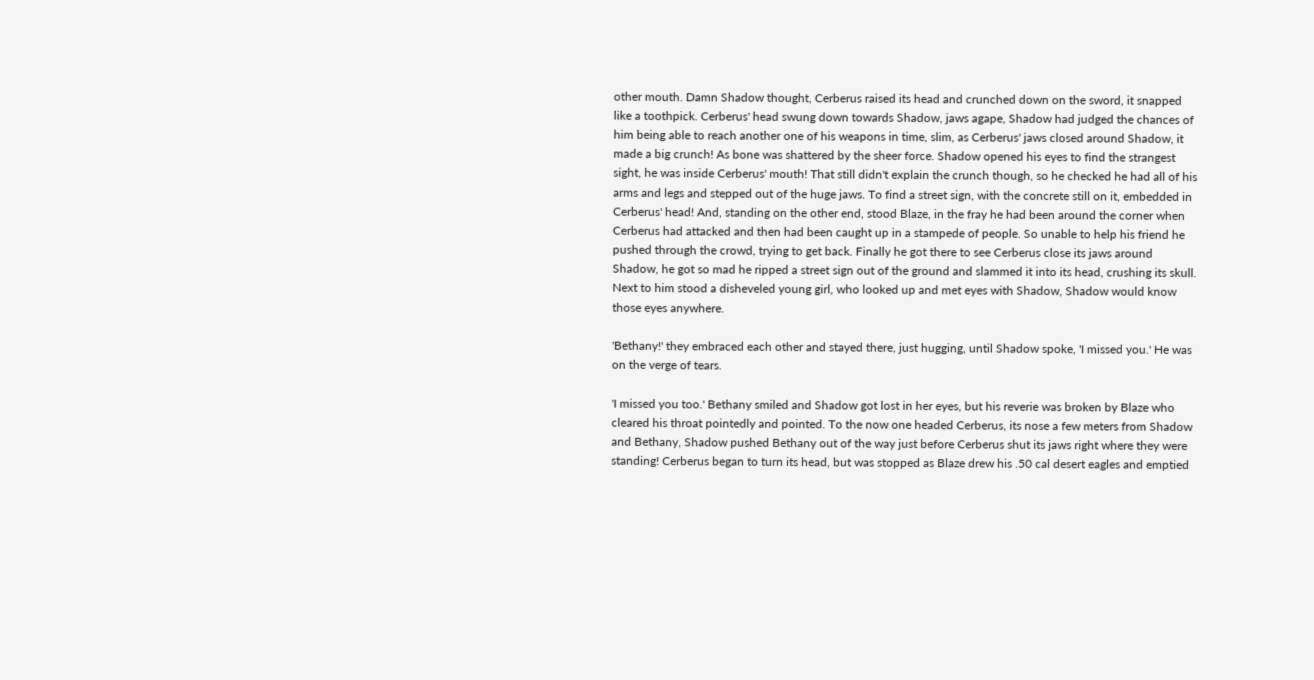other mouth. Damn Shadow thought, Cerberus raised its head and crunched down on the sword, it snapped like a toothpick. Cerberus' head swung down towards Shadow, jaws agape, Shadow had judged the chances of him being able to reach another one of his weapons in time, slim, as Cerberus' jaws closed around Shadow, it made a big crunch! As bone was shattered by the sheer force. Shadow opened his eyes to find the strangest sight, he was inside Cerberus' mouth! That still didn't explain the crunch though, so he checked he had all of his arms and legs and stepped out of the huge jaws. To find a street sign, with the concrete still on it, embedded in Cerberus' head! And, standing on the other end, stood Blaze, in the fray he had been around the corner when Cerberus had attacked and then had been caught up in a stampede of people. So unable to help his friend he pushed through the crowd, trying to get back. Finally he got there to see Cerberus close its jaws around Shadow, he got so mad he ripped a street sign out of the ground and slammed it into its head, crushing its skull. Next to him stood a disheveled young girl, who looked up and met eyes with Shadow, Shadow would know those eyes anywhere.

'Bethany!' they embraced each other and stayed there, just hugging, until Shadow spoke, 'I missed you.' He was on the verge of tears.

'I missed you too.' Bethany smiled and Shadow got lost in her eyes, but his reverie was broken by Blaze who cleared his throat pointedly and pointed. To the now one headed Cerberus, its nose a few meters from Shadow and Bethany, Shadow pushed Bethany out of the way just before Cerberus shut its jaws right where they were standing! Cerberus began to turn its head, but was stopped as Blaze drew his .50 cal desert eagles and emptied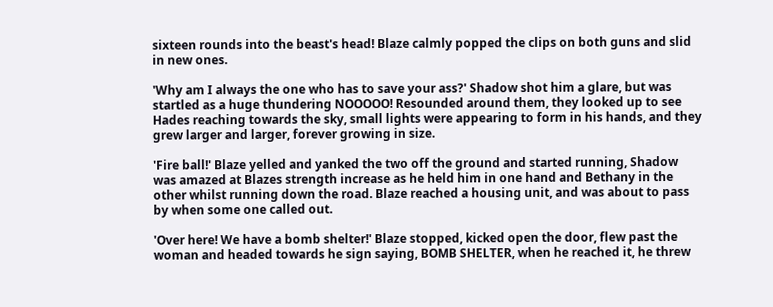sixteen rounds into the beast's head! Blaze calmly popped the clips on both guns and slid in new ones.

'Why am I always the one who has to save your ass?' Shadow shot him a glare, but was startled as a huge thundering NOOOOO! Resounded around them, they looked up to see Hades reaching towards the sky, small lights were appearing to form in his hands, and they grew larger and larger, forever growing in size.

'Fire ball!' Blaze yelled and yanked the two off the ground and started running, Shadow was amazed at Blazes strength increase as he held him in one hand and Bethany in the other whilst running down the road. Blaze reached a housing unit, and was about to pass by when some one called out.

'Over here! We have a bomb shelter!' Blaze stopped, kicked open the door, flew past the woman and headed towards he sign saying, BOMB SHELTER, when he reached it, he threw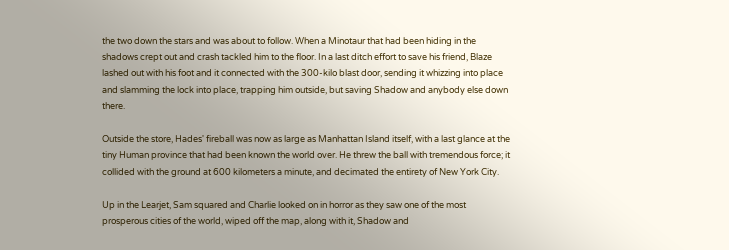the two down the stars and was about to follow. When a Minotaur that had been hiding in the shadows crept out and crash tackled him to the floor. In a last ditch effort to save his friend, Blaze lashed out with his foot and it connected with the 300-kilo blast door, sending it whizzing into place and slamming the lock into place, trapping him outside, but saving Shadow and anybody else down there.

Outside the store, Hades' fireball was now as large as Manhattan Island itself, with a last glance at the tiny Human province that had been known the world over. He threw the ball with tremendous force; it collided with the ground at 600 kilometers a minute, and decimated the entirety of New York City.

Up in the Learjet, Sam squared and Charlie looked on in horror as they saw one of the most prosperous cities of the world, wiped off the map, along with it, Shadow and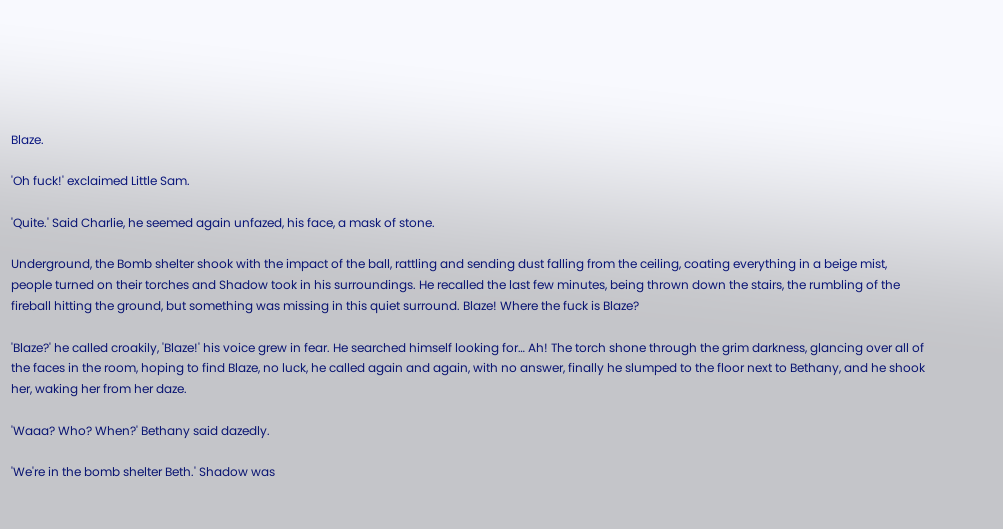Blaze.

'Oh fuck!' exclaimed Little Sam.

'Quite.' Said Charlie, he seemed again unfazed, his face, a mask of stone.

Underground, the Bomb shelter shook with the impact of the ball, rattling and sending dust falling from the ceiling, coating everything in a beige mist, people turned on their torches and Shadow took in his surroundings. He recalled the last few minutes, being thrown down the stairs, the rumbling of the fireball hitting the ground, but something was missing in this quiet surround. Blaze! Where the fuck is Blaze?

'Blaze?' he called croakily, 'Blaze!' his voice grew in fear. He searched himself looking for… Ah! The torch shone through the grim darkness, glancing over all of the faces in the room, hoping to find Blaze, no luck, he called again and again, with no answer, finally he slumped to the floor next to Bethany, and he shook her, waking her from her daze.

'Waaa? Who? When?' Bethany said dazedly.

'We're in the bomb shelter Beth.' Shadow was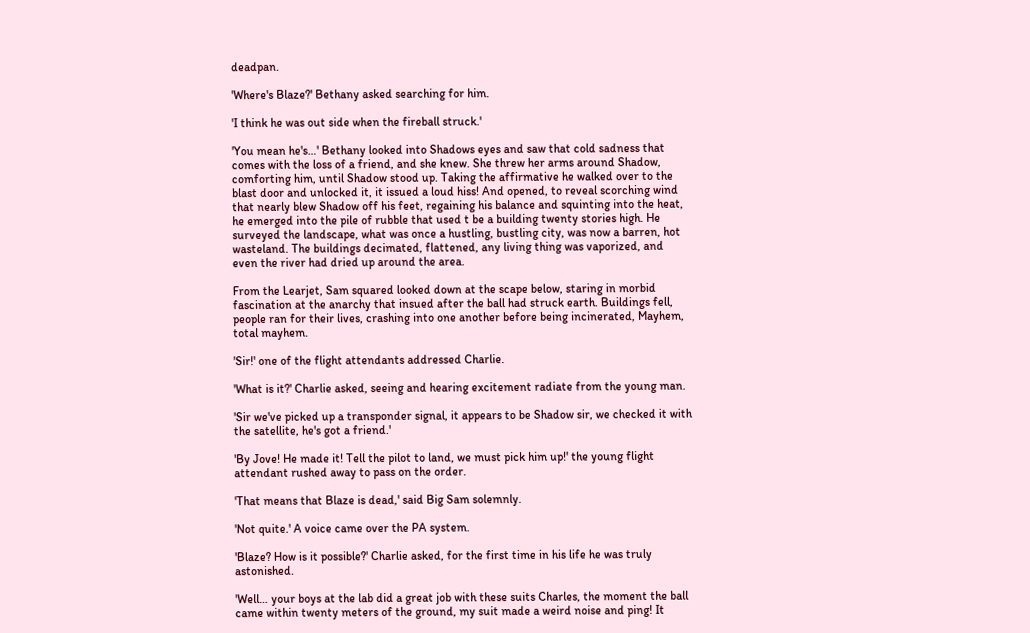deadpan.

'Where's Blaze?' Bethany asked searching for him.

'I think he was out side when the fireball struck.'

'You mean he's…' Bethany looked into Shadows eyes and saw that cold sadness that comes with the loss of a friend, and she knew. She threw her arms around Shadow, comforting him, until Shadow stood up. Taking the affirmative he walked over to the blast door and unlocked it, it issued a loud hiss! And opened, to reveal scorching wind that nearly blew Shadow off his feet, regaining his balance and squinting into the heat, he emerged into the pile of rubble that used t be a building twenty stories high. He surveyed the landscape, what was once a hustling, bustling city, was now a barren, hot wasteland. The buildings decimated, flattened, any living thing was vaporized, and even the river had dried up around the area.

From the Learjet, Sam squared looked down at the scape below, staring in morbid fascination at the anarchy that insued after the ball had struck earth. Buildings fell, people ran for their lives, crashing into one another before being incinerated, Mayhem, total mayhem.

'Sir!' one of the flight attendants addressed Charlie.

'What is it?' Charlie asked, seeing and hearing excitement radiate from the young man.

'Sir we've picked up a transponder signal, it appears to be Shadow sir, we checked it with the satellite, he's got a friend.'

'By Jove! He made it! Tell the pilot to land, we must pick him up!' the young flight attendant rushed away to pass on the order.

'That means that Blaze is dead,' said Big Sam solemnly.

'Not quite.' A voice came over the PA system.

'Blaze? How is it possible?' Charlie asked, for the first time in his life he was truly astonished.

'Well… your boys at the lab did a great job with these suits Charles, the moment the ball came within twenty meters of the ground, my suit made a weird noise and ping! It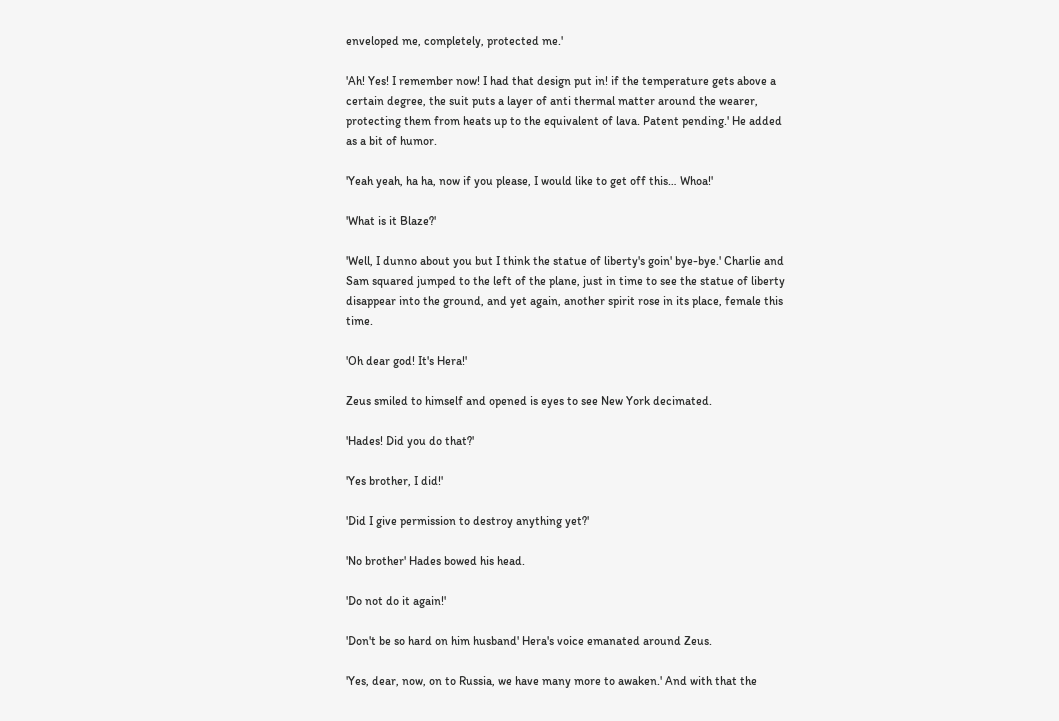enveloped me, completely, protected me.'

'Ah! Yes! I remember now! I had that design put in! if the temperature gets above a certain degree, the suit puts a layer of anti thermal matter around the wearer, protecting them from heats up to the equivalent of lava. Patent pending.' He added as a bit of humor.

'Yeah yeah, ha ha, now if you please, I would like to get off this… Whoa!'

'What is it Blaze?'

'Well, I dunno about you but I think the statue of liberty's goin' bye-bye.' Charlie and Sam squared jumped to the left of the plane, just in time to see the statue of liberty disappear into the ground, and yet again, another spirit rose in its place, female this time.

'Oh dear god! It's Hera!'

Zeus smiled to himself and opened is eyes to see New York decimated.

'Hades! Did you do that?'

'Yes brother, I did!'

'Did I give permission to destroy anything yet?'

'No brother' Hades bowed his head.

'Do not do it again!'

'Don't be so hard on him husband' Hera's voice emanated around Zeus.

'Yes, dear, now, on to Russia, we have many more to awaken.' And with that the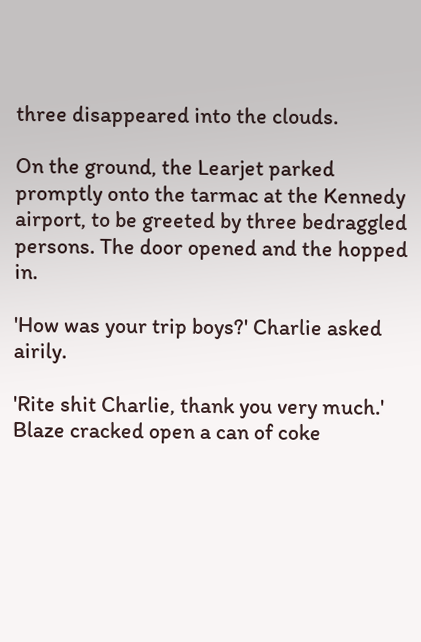three disappeared into the clouds.

On the ground, the Learjet parked promptly onto the tarmac at the Kennedy airport, to be greeted by three bedraggled persons. The door opened and the hopped in.

'How was your trip boys?' Charlie asked airily.

'Rite shit Charlie, thank you very much.' Blaze cracked open a can of coke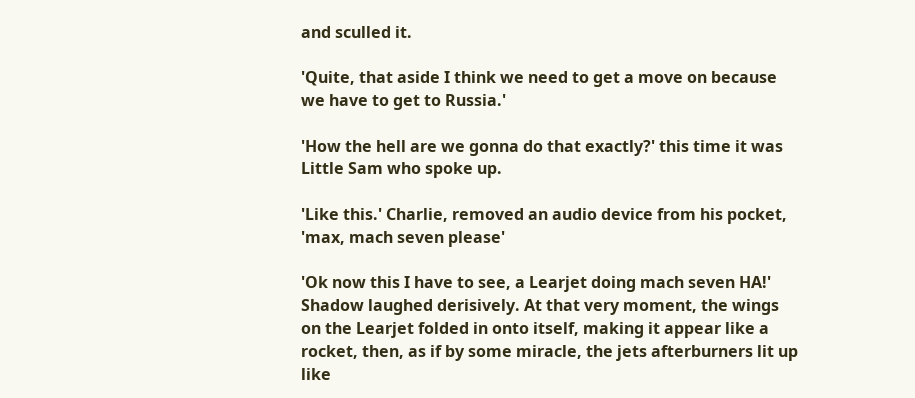and sculled it.

'Quite, that aside I think we need to get a move on because we have to get to Russia.'

'How the hell are we gonna do that exactly?' this time it was Little Sam who spoke up.

'Like this.' Charlie, removed an audio device from his pocket, 'max, mach seven please'

'Ok now this I have to see, a Learjet doing mach seven HA!' Shadow laughed derisively. At that very moment, the wings on the Learjet folded in onto itself, making it appear like a rocket, then, as if by some miracle, the jets afterburners lit up like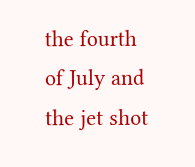the fourth of July and the jet shot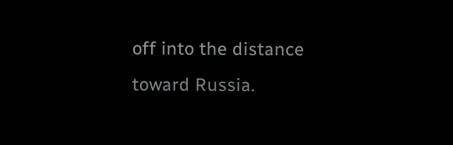off into the distance toward Russia.